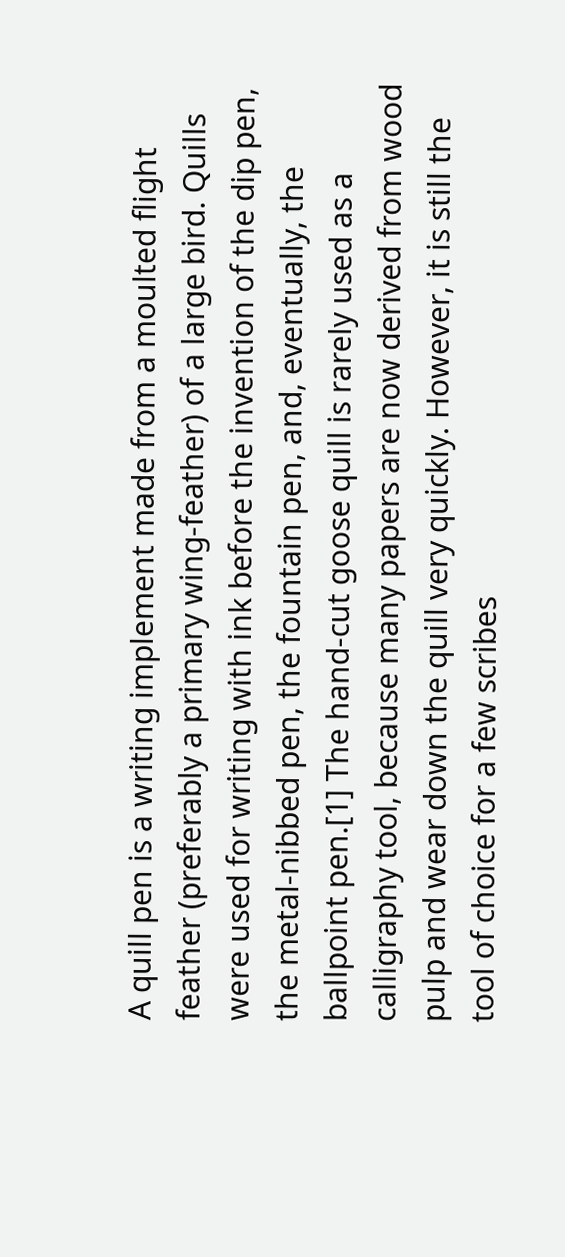A quill pen is a writing implement made from a moulted flight feather (preferably a primary wing-feather) of a large bird. Quills were used for writing with ink before the invention of the dip pen, the metal-nibbed pen, the fountain pen, and, eventually, the ballpoint pen.[1] The hand-cut goose quill is rarely used as a calligraphy tool, because many papers are now derived from wood pulp and wear down the quill very quickly. However, it is still the tool of choice for a few scribes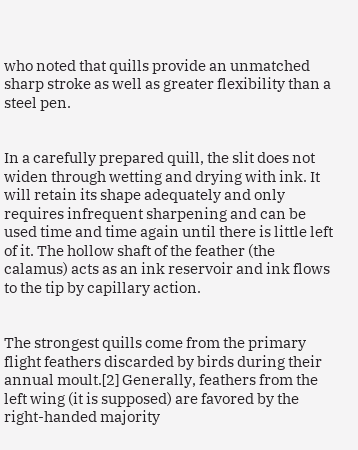who noted that quills provide an unmatched sharp stroke as well as greater flexibility than a steel pen.


In a carefully prepared quill, the slit does not widen through wetting and drying with ink. It will retain its shape adequately and only requires infrequent sharpening and can be used time and time again until there is little left of it. The hollow shaft of the feather (the calamus) acts as an ink reservoir and ink flows to the tip by capillary action.


The strongest quills come from the primary flight feathers discarded by birds during their annual moult.[2] Generally, feathers from the left wing (it is supposed) are favored by the right-handed majority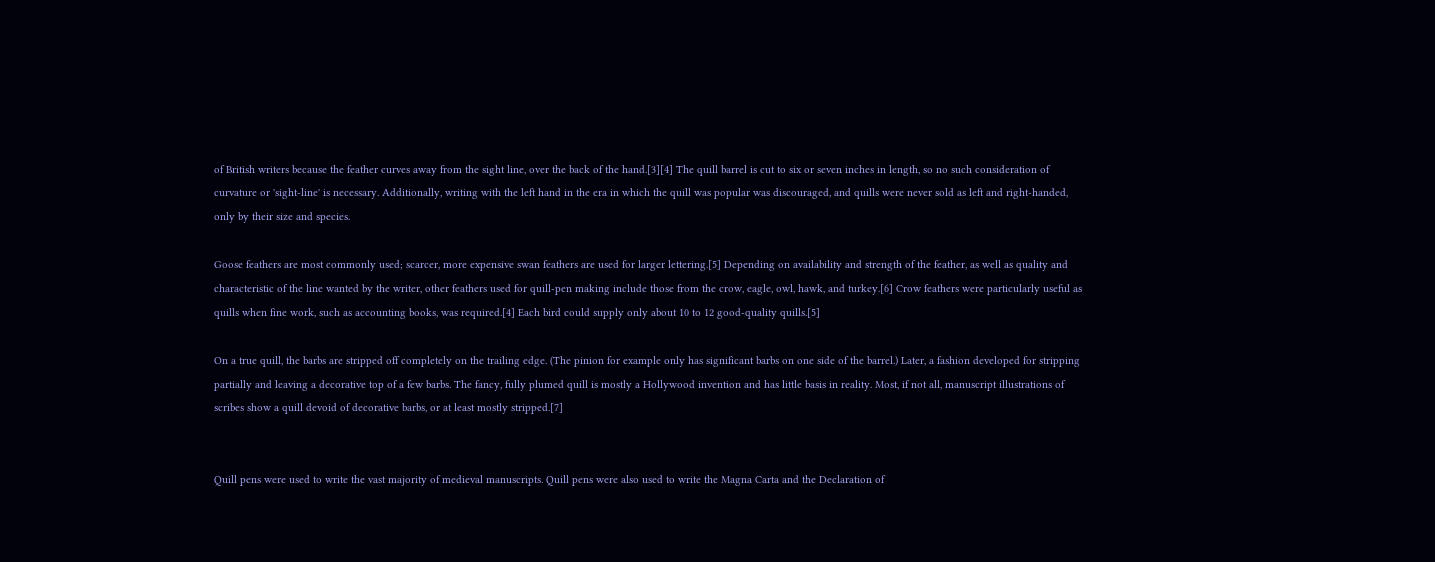of British writers because the feather curves away from the sight line, over the back of the hand.[3][4] The quill barrel is cut to six or seven inches in length, so no such consideration of curvature or 'sight-line' is necessary. Additionally, writing with the left hand in the era in which the quill was popular was discouraged, and quills were never sold as left and right-handed, only by their size and species.

Goose feathers are most commonly used; scarcer, more expensive swan feathers are used for larger lettering.[5] Depending on availability and strength of the feather, as well as quality and characteristic of the line wanted by the writer, other feathers used for quill-pen making include those from the crow, eagle, owl, hawk, and turkey.[6] Crow feathers were particularly useful as quills when fine work, such as accounting books, was required.[4] Each bird could supply only about 10 to 12 good-quality quills.[5]

On a true quill, the barbs are stripped off completely on the trailing edge. (The pinion for example only has significant barbs on one side of the barrel.) Later, a fashion developed for stripping partially and leaving a decorative top of a few barbs. The fancy, fully plumed quill is mostly a Hollywood invention and has little basis in reality. Most, if not all, manuscript illustrations of scribes show a quill devoid of decorative barbs, or at least mostly stripped.[7]


Quill pens were used to write the vast majority of medieval manuscripts. Quill pens were also used to write the Magna Carta and the Declaration of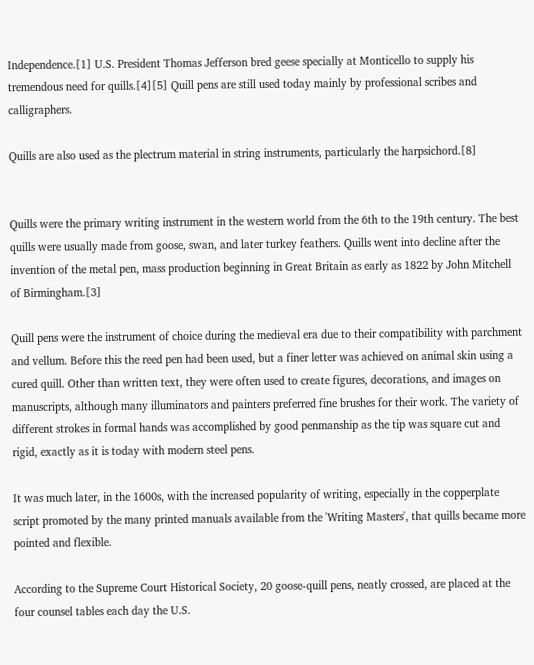Independence.[1] U.S. President Thomas Jefferson bred geese specially at Monticello to supply his tremendous need for quills.[4][5] Quill pens are still used today mainly by professional scribes and calligraphers.

Quills are also used as the plectrum material in string instruments, particularly the harpsichord.[8]


Quills were the primary writing instrument in the western world from the 6th to the 19th century. The best quills were usually made from goose, swan, and later turkey feathers. Quills went into decline after the invention of the metal pen, mass production beginning in Great Britain as early as 1822 by John Mitchell of Birmingham.[3]

Quill pens were the instrument of choice during the medieval era due to their compatibility with parchment and vellum. Before this the reed pen had been used, but a finer letter was achieved on animal skin using a cured quill. Other than written text, they were often used to create figures, decorations, and images on manuscripts, although many illuminators and painters preferred fine brushes for their work. The variety of different strokes in formal hands was accomplished by good penmanship as the tip was square cut and rigid, exactly as it is today with modern steel pens.

It was much later, in the 1600s, with the increased popularity of writing, especially in the copperplate script promoted by the many printed manuals available from the 'Writing Masters', that quills became more pointed and flexible.

According to the Supreme Court Historical Society, 20 goose-quill pens, neatly crossed, are placed at the four counsel tables each day the U.S.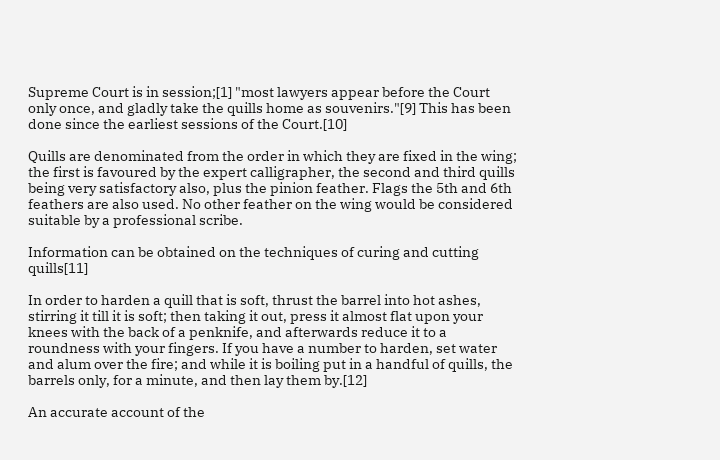Supreme Court is in session;[1] "most lawyers appear before the Court only once, and gladly take the quills home as souvenirs."[9] This has been done since the earliest sessions of the Court.[10]

Quills are denominated from the order in which they are fixed in the wing; the first is favoured by the expert calligrapher, the second and third quills being very satisfactory also, plus the pinion feather. Flags the 5th and 6th feathers are also used. No other feather on the wing would be considered suitable by a professional scribe.

Information can be obtained on the techniques of curing and cutting quills[11]

In order to harden a quill that is soft, thrust the barrel into hot ashes, stirring it till it is soft; then taking it out, press it almost flat upon your knees with the back of a penknife, and afterwards reduce it to a roundness with your fingers. If you have a number to harden, set water and alum over the fire; and while it is boiling put in a handful of quills, the barrels only, for a minute, and then lay them by.[12]

An accurate account of the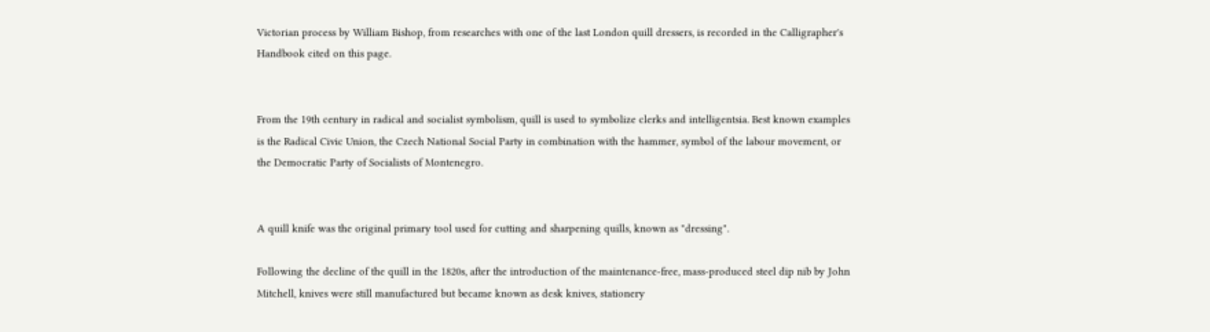Victorian process by William Bishop, from researches with one of the last London quill dressers, is recorded in the Calligrapher's Handbook cited on this page.


From the 19th century in radical and socialist symbolism, quill is used to symbolize clerks and intelligentsia. Best known examples is the Radical Civic Union, the Czech National Social Party in combination with the hammer, symbol of the labour movement, or the Democratic Party of Socialists of Montenegro.


A quill knife was the original primary tool used for cutting and sharpening quills, known as "dressing".

Following the decline of the quill in the 1820s, after the introduction of the maintenance-free, mass-produced steel dip nib by John Mitchell, knives were still manufactured but became known as desk knives, stationery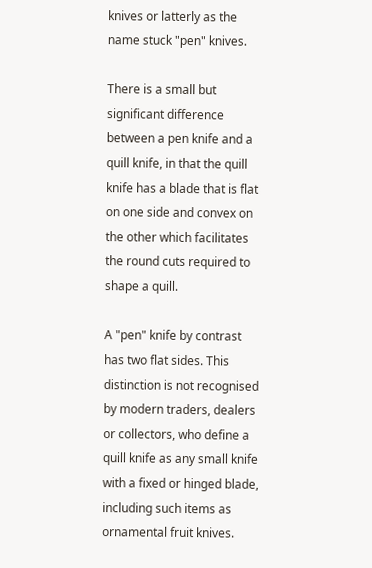knives or latterly as the name stuck "pen" knives.

There is a small but significant difference between a pen knife and a quill knife, in that the quill knife has a blade that is flat on one side and convex on the other which facilitates the round cuts required to shape a quill.

A "pen" knife by contrast has two flat sides. This distinction is not recognised by modern traders, dealers or collectors, who define a quill knife as any small knife with a fixed or hinged blade, including such items as ornamental fruit knives.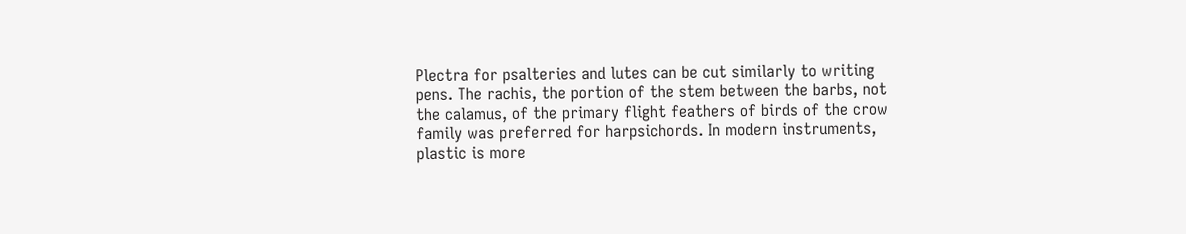Plectra for psalteries and lutes can be cut similarly to writing pens. The rachis, the portion of the stem between the barbs, not the calamus, of the primary flight feathers of birds of the crow family was preferred for harpsichords. In modern instruments, plastic is more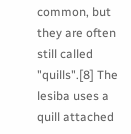common, but they are often still called "quills".[8] The lesiba uses a quill attached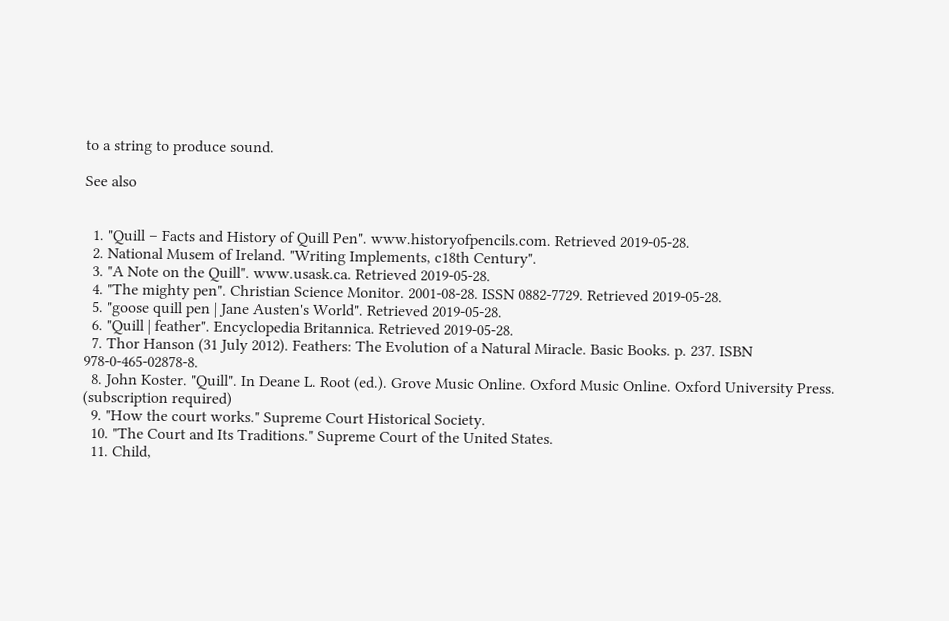to a string to produce sound.

See also


  1. "Quill – Facts and History of Quill Pen". www.historyofpencils.com. Retrieved 2019-05-28.
  2. National Musem of Ireland. "Writing Implements, c18th Century".
  3. "A Note on the Quill". www.usask.ca. Retrieved 2019-05-28.
  4. "The mighty pen". Christian Science Monitor. 2001-08-28. ISSN 0882-7729. Retrieved 2019-05-28.
  5. "goose quill pen | Jane Austen's World". Retrieved 2019-05-28.
  6. "Quill | feather". Encyclopedia Britannica. Retrieved 2019-05-28.
  7. Thor Hanson (31 July 2012). Feathers: The Evolution of a Natural Miracle. Basic Books. p. 237. ISBN 978-0-465-02878-8.
  8. John Koster. "Quill". In Deane L. Root (ed.). Grove Music Online. Oxford Music Online. Oxford University Press. (subscription required)
  9. "How the court works." Supreme Court Historical Society.
  10. "The Court and Its Traditions." Supreme Court of the United States.
  11. Child,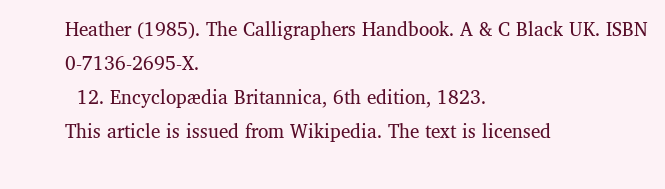Heather (1985). The Calligraphers Handbook. A & C Black UK. ISBN 0-7136-2695-X.
  12. Encyclopædia Britannica, 6th edition, 1823.
This article is issued from Wikipedia. The text is licensed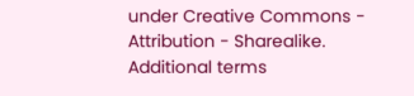under Creative Commons - Attribution - Sharealike. Additional terms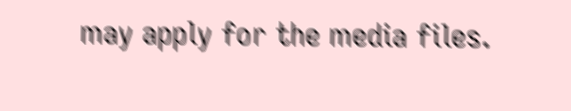may apply for the media files.